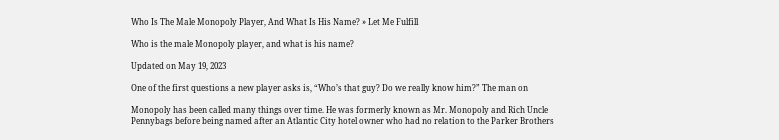Who Is The Male Monopoly Player, And What Is His Name? » Let Me Fulfill

Who is the male Monopoly player, and what is his name?

Updated on May 19, 2023

One of the first questions a new player asks is, “Who’s that guy? Do we really know him?” The man on

Monopoly has been called many things over time. He was formerly known as Mr. Monopoly and Rich Uncle Pennybags before being named after an Atlantic City hotel owner who had no relation to the Parker Brothers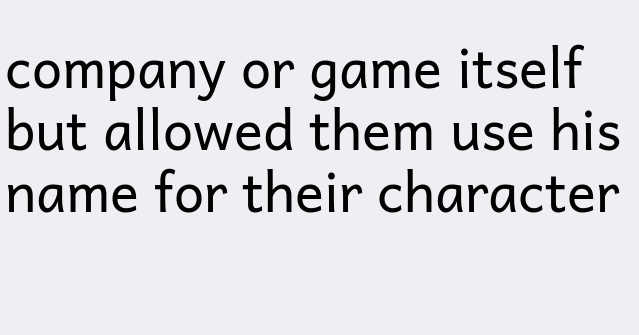company or game itself but allowed them use his name for their character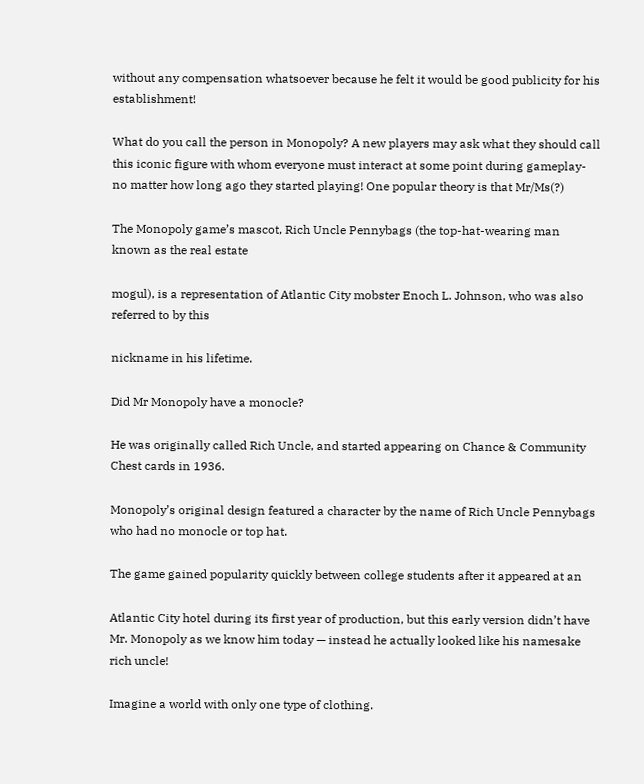without any compensation whatsoever because he felt it would be good publicity for his establishment!

What do you call the person in Monopoly? A new players may ask what they should call this iconic figure with whom everyone must interact at some point during gameplay-no matter how long ago they started playing! One popular theory is that Mr/Ms(?)

The Monopoly game’s mascot, Rich Uncle Pennybags (the top-hat-wearing man known as the real estate

mogul), is a representation of Atlantic City mobster Enoch L. Johnson, who was also referred to by this

nickname in his lifetime.

Did Mr Monopoly have a monocle?

He was originally called Rich Uncle, and started appearing on Chance & Community Chest cards in 1936.

Monopoly’s original design featured a character by the name of Rich Uncle Pennybags who had no monocle or top hat.

The game gained popularity quickly between college students after it appeared at an

Atlantic City hotel during its first year of production, but this early version didn’t have Mr. Monopoly as we know him today — instead he actually looked like his namesake rich uncle!

Imagine a world with only one type of clothing.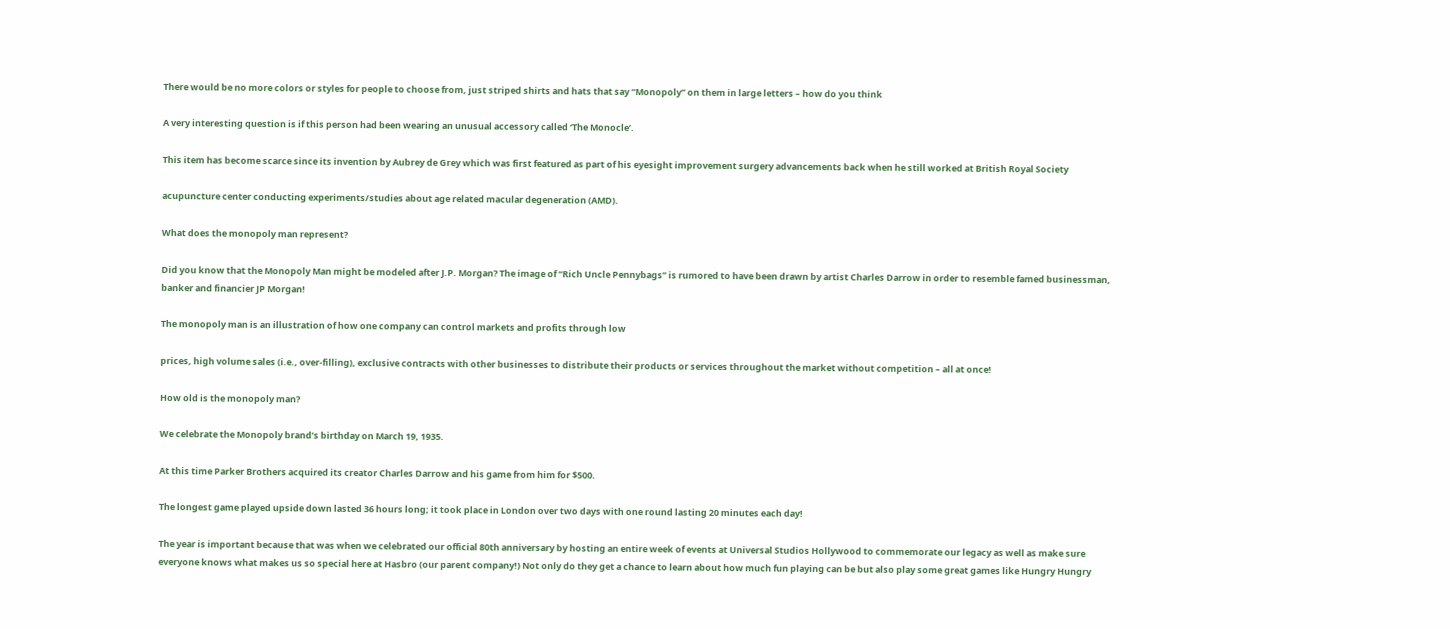There would be no more colors or styles for people to choose from, just striped shirts and hats that say “Monopoly” on them in large letters – how do you think

A very interesting question is if this person had been wearing an unusual accessory called ‘The Monocle’.

This item has become scarce since its invention by Aubrey de Grey which was first featured as part of his eyesight improvement surgery advancements back when he still worked at British Royal Society

acupuncture center conducting experiments/studies about age related macular degeneration (AMD).

What does the monopoly man represent?

Did you know that the Monopoly Man might be modeled after J.P. Morgan? The image of “Rich Uncle Pennybags” is rumored to have been drawn by artist Charles Darrow in order to resemble famed businessman, banker and financier JP Morgan!

The monopoly man is an illustration of how one company can control markets and profits through low

prices, high volume sales (i.e., over-filling), exclusive contracts with other businesses to distribute their products or services throughout the market without competition – all at once!

How old is the monopoly man?

We celebrate the Monopoly brand’s birthday on March 19, 1935.

At this time Parker Brothers acquired its creator Charles Darrow and his game from him for $500.

The longest game played upside down lasted 36 hours long; it took place in London over two days with one round lasting 20 minutes each day!

The year is important because that was when we celebrated our official 80th anniversary by hosting an entire week of events at Universal Studios Hollywood to commemorate our legacy as well as make sure everyone knows what makes us so special here at Hasbro (our parent company!) Not only do they get a chance to learn about how much fun playing can be but also play some great games like Hungry Hungry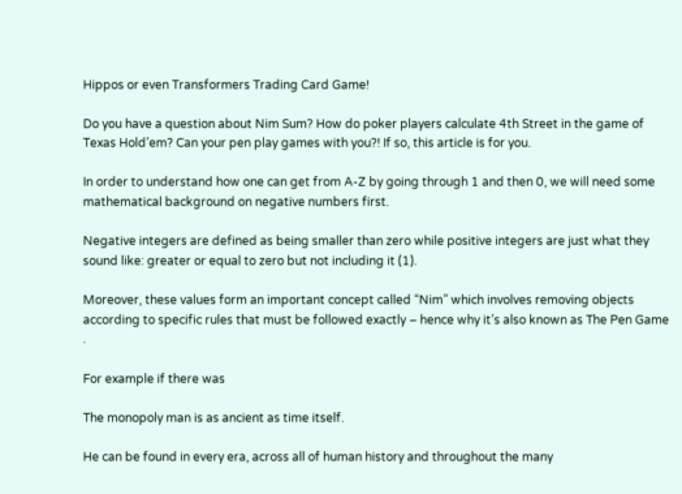Hippos or even Transformers Trading Card Game!

Do you have a question about Nim Sum? How do poker players calculate 4th Street in the game of Texas Hold’em? Can your pen play games with you?! If so, this article is for you.

In order to understand how one can get from A-Z by going through 1 and then 0, we will need some mathematical background on negative numbers first.

Negative integers are defined as being smaller than zero while positive integers are just what they sound like: greater or equal to zero but not including it (1).

Moreover, these values form an important concept called “Nim” which involves removing objects according to specific rules that must be followed exactly – hence why it’s also known as The Pen Game .

For example if there was

The monopoly man is as ancient as time itself.

He can be found in every era, across all of human history and throughout the many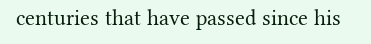centuries that have passed since his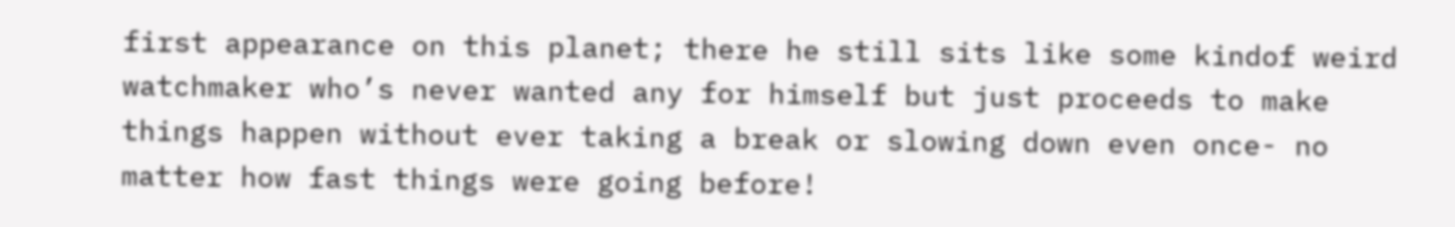first appearance on this planet; there he still sits like some kindof weird watchmaker who’s never wanted any for himself but just proceeds to make things happen without ever taking a break or slowing down even once- no matter how fast things were going before!